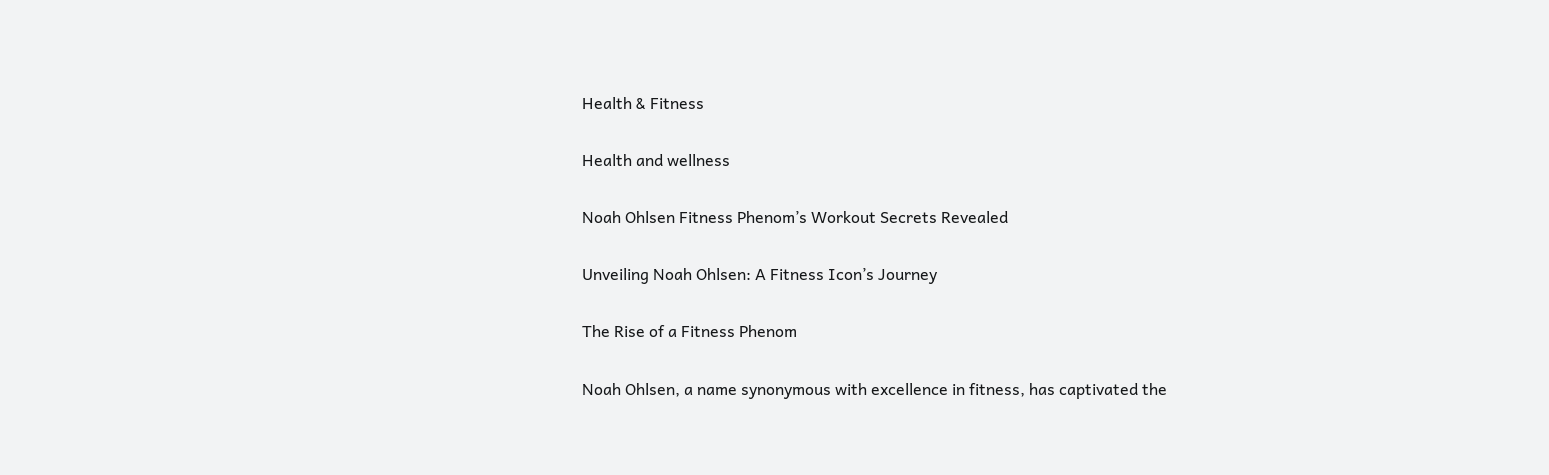Health & Fitness

Health and wellness

Noah Ohlsen Fitness Phenom’s Workout Secrets Revealed

Unveiling Noah Ohlsen: A Fitness Icon’s Journey

The Rise of a Fitness Phenom

Noah Ohlsen, a name synonymous with excellence in fitness, has captivated the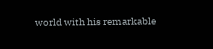world with his remarkable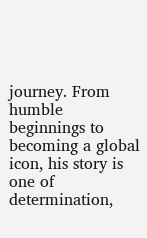journey. From humble beginnings to becoming a global icon, his story is one of determination,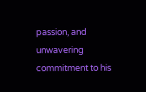passion, and unwavering commitment to his